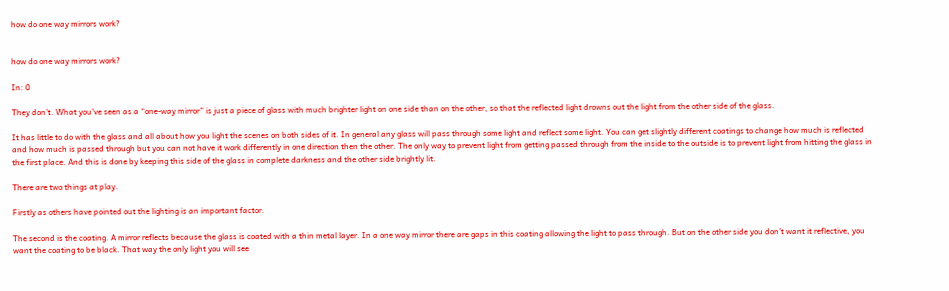how do one way mirrors work?


how do one way mirrors work?

In: 0

They don’t. What you’ve seen as a “one-way mirror” is just a piece of glass with much brighter light on one side than on the other, so that the reflected light drowns out the light from the other side of the glass.

It has little to do with the glass and all about how you light the scenes on both sides of it. In general any glass will pass through some light and reflect some light. You can get slightly different coatings to change how much is reflected and how much is passed through but you can not have it work differently in one direction then the other. The only way to prevent light from getting passed through from the inside to the outside is to prevent light from hitting the glass in the first place. And this is done by keeping this side of the glass in complete darkness and the other side brightly lit.

There are two things at play.

Firstly as others have pointed out the lighting is an important factor.

The second is the coating. A mirror reflects because the glass is coated with a thin metal layer. In a one way mirror there are gaps in this coating allowing the light to pass through. But on the other side you don’t want it reflective, you want the coating to be black. That way the only light you will see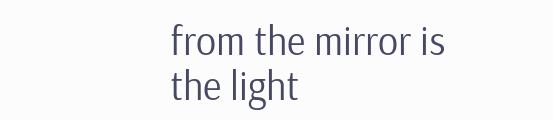from the mirror is the light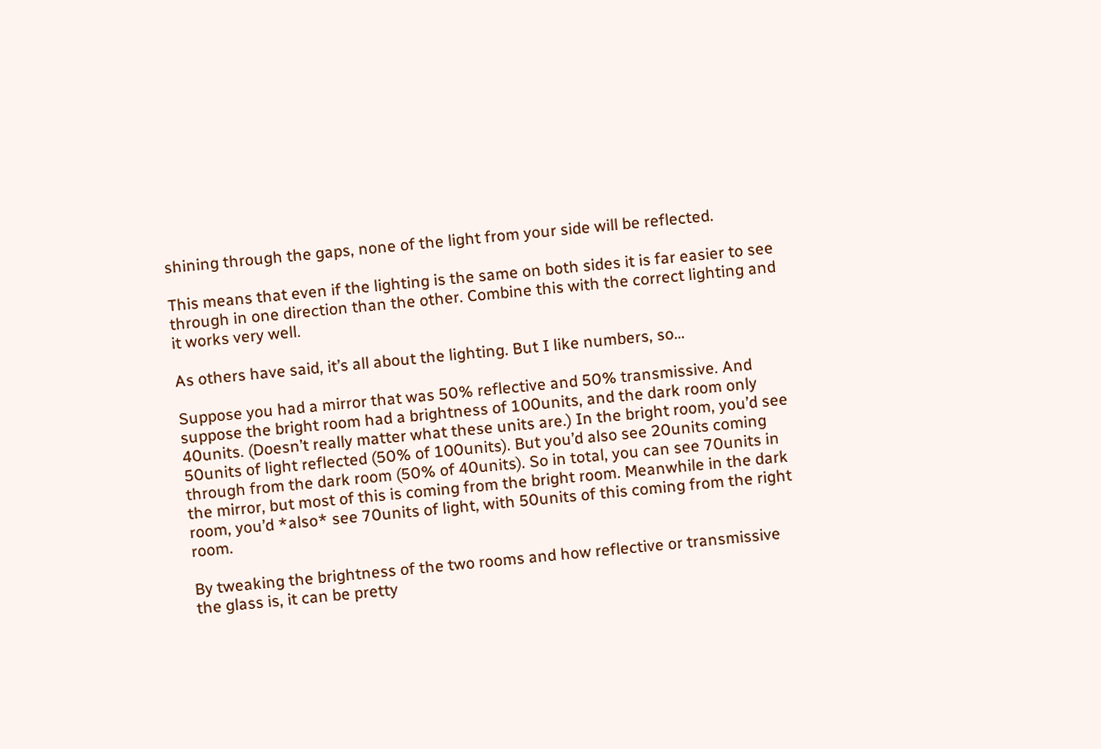shining through the gaps, none of the light from your side will be reflected.

This means that even if the lighting is the same on both sides it is far easier to see through in one direction than the other. Combine this with the correct lighting and it works very well.

As others have said, it’s all about the lighting. But I like numbers, so…

Suppose you had a mirror that was 50% reflective and 50% transmissive. And suppose the bright room had a brightness of 100units, and the dark room only 40units. (Doesn’t really matter what these units are.) In the bright room, you’d see 50units of light reflected (50% of 100units). But you’d also see 20units coming through from the dark room (50% of 40units). So in total, you can see 70units in the mirror, but most of this is coming from the bright room. Meanwhile in the dark room, you’d *also* see 70units of light, with 50units of this coming from the right room.

By tweaking the brightness of the two rooms and how reflective or transmissive the glass is, it can be pretty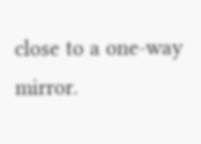close to a one-way mirror.